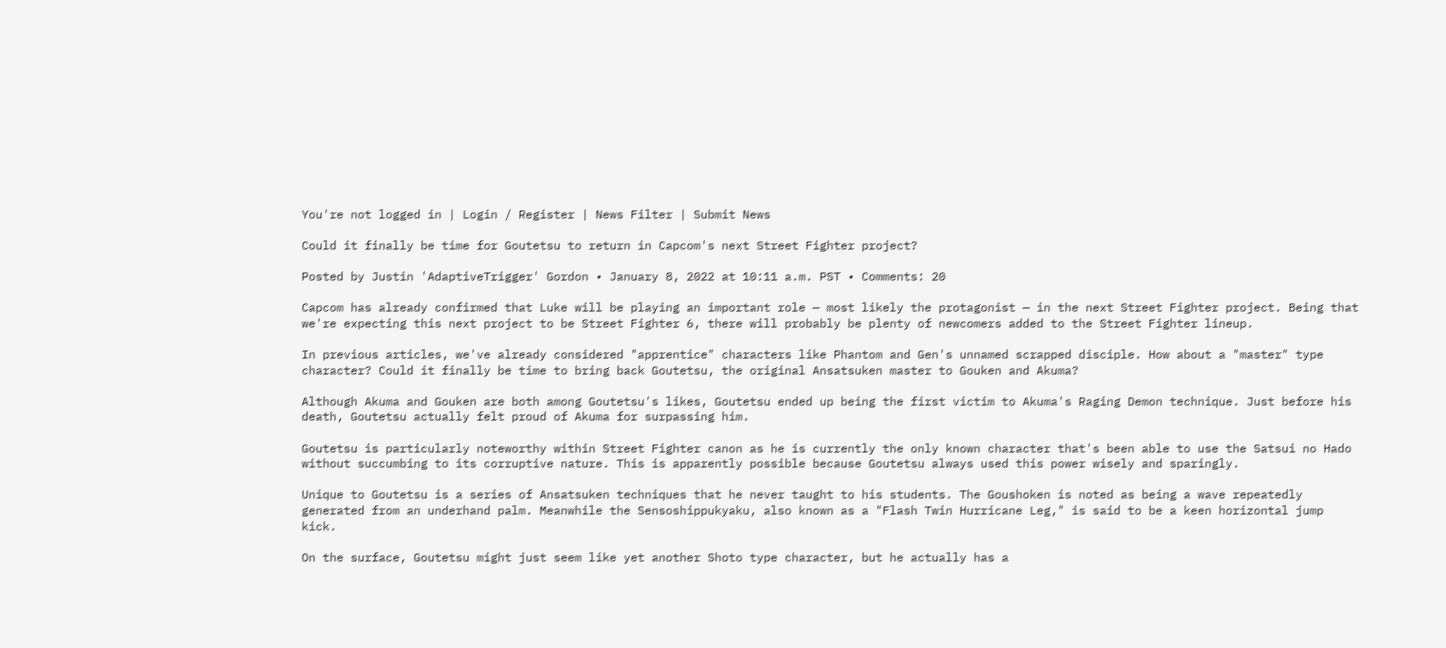You're not logged in | Login / Register | News Filter | Submit News

Could it finally be time for Goutetsu to return in Capcom's next Street Fighter project?

Posted by Justin 'AdaptiveTrigger' Gordon • January 8, 2022 at 10:11 a.m. PST • Comments: 20

Capcom has already confirmed that Luke will be playing an important role — most likely the protagonist — in the next Street Fighter project. Being that we're expecting this next project to be Street Fighter 6, there will probably be plenty of newcomers added to the Street Fighter lineup.

In previous articles, we've already considered "apprentice" characters like Phantom and Gen's unnamed scrapped disciple. How about a "master" type character? Could it finally be time to bring back Goutetsu, the original Ansatsuken master to Gouken and Akuma?

Although Akuma and Gouken are both among Goutetsu's likes, Goutetsu ended up being the first victim to Akuma's Raging Demon technique. Just before his death, Goutetsu actually felt proud of Akuma for surpassing him.

Goutetsu is particularly noteworthy within Street Fighter canon as he is currently the only known character that's been able to use the Satsui no Hado without succumbing to its corruptive nature. This is apparently possible because Goutetsu always used this power wisely and sparingly.

Unique to Goutetsu is a series of Ansatsuken techniques that he never taught to his students. The Goushoken is noted as being a wave repeatedly generated from an underhand palm. Meanwhile the Sensoshippukyaku, also known as a "Flash Twin Hurricane Leg," is said to be a keen horizontal jump kick.

On the surface, Goutetsu might just seem like yet another Shoto type character, but he actually has a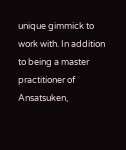unique gimmick to work with. In addition to being a master practitioner of Ansatsuken,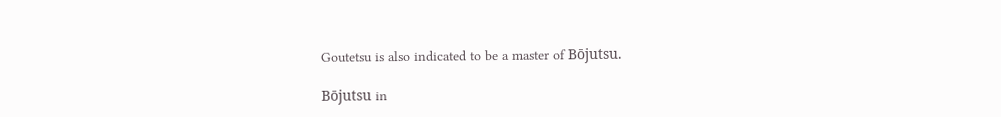Goutetsu is also indicated to be a master of Bōjutsu.

Bōjutsu in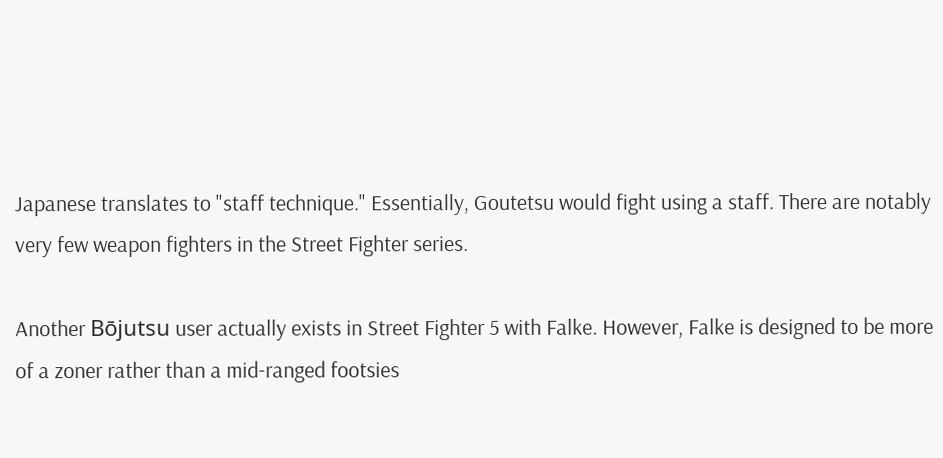Japanese translates to "staff technique." Essentially, Goutetsu would fight using a staff. There are notably very few weapon fighters in the Street Fighter series.

Another Bōjutsu user actually exists in Street Fighter 5 with Falke. However, Falke is designed to be more of a zoner rather than a mid-ranged footsies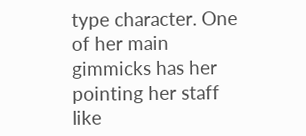type character. One of her main gimmicks has her pointing her staff like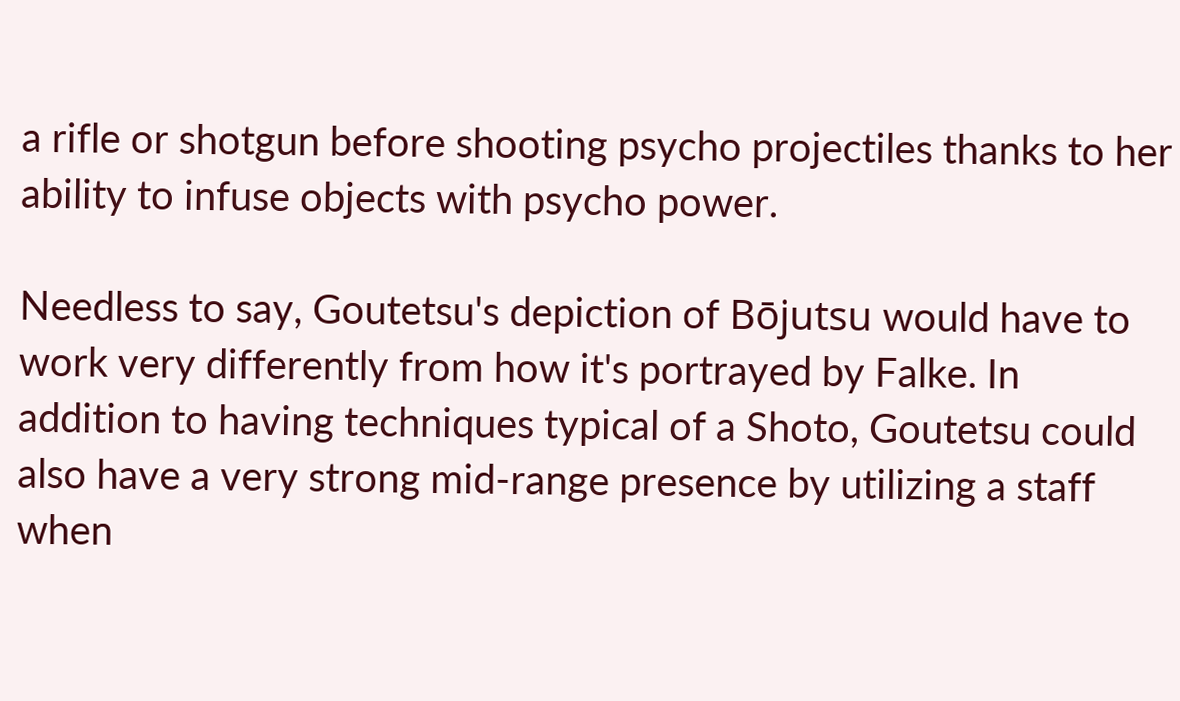a rifle or shotgun before shooting psycho projectiles thanks to her ability to infuse objects with psycho power.

Needless to say, Goutetsu's depiction of Bōjutsu would have to work very differently from how it's portrayed by Falke. In addition to having techniques typical of a Shoto, Goutetsu could also have a very strong mid-range presence by utilizing a staff when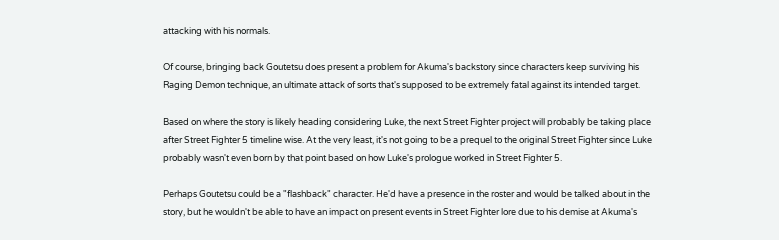attacking with his normals.

Of course, bringing back Goutetsu does present a problem for Akuma's backstory since characters keep surviving his Raging Demon technique, an ultimate attack of sorts that's supposed to be extremely fatal against its intended target.

Based on where the story is likely heading considering Luke, the next Street Fighter project will probably be taking place after Street Fighter 5 timeline wise. At the very least, it's not going to be a prequel to the original Street Fighter since Luke probably wasn't even born by that point based on how Luke's prologue worked in Street Fighter 5.

Perhaps Goutetsu could be a "flashback" character. He'd have a presence in the roster and would be talked about in the story, but he wouldn't be able to have an impact on present events in Street Fighter lore due to his demise at Akuma's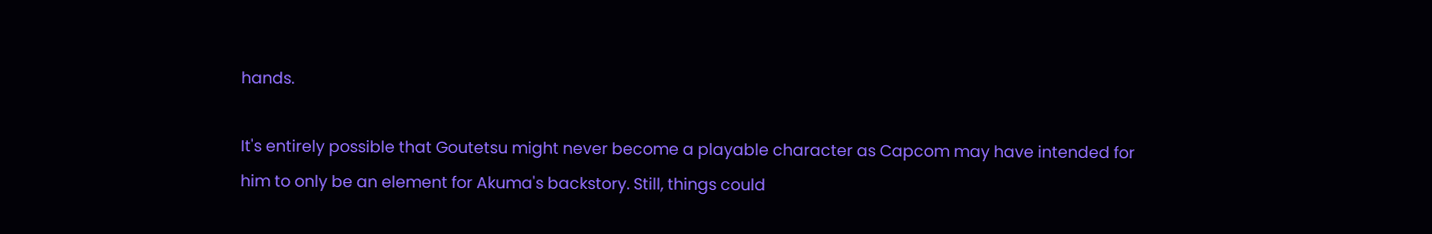hands.

It's entirely possible that Goutetsu might never become a playable character as Capcom may have intended for him to only be an element for Akuma's backstory. Still, things could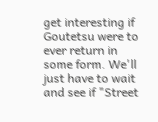get interesting if Goutetsu were to ever return in some form. We'll just have to wait and see if "Street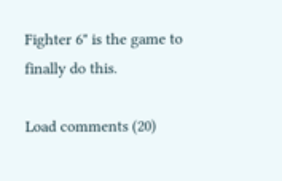Fighter 6" is the game to finally do this.

Load comments (20)